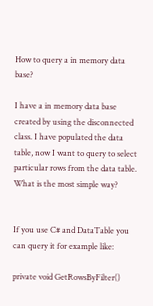How to query a in memory data base?

I have a in memory data base created by using the disconnected class. I have populated the data table, now I want to query to select particular rows from the data table. What is the most simple way?


If you use C# and DataTable you can query it for example like:

private void GetRowsByFilter()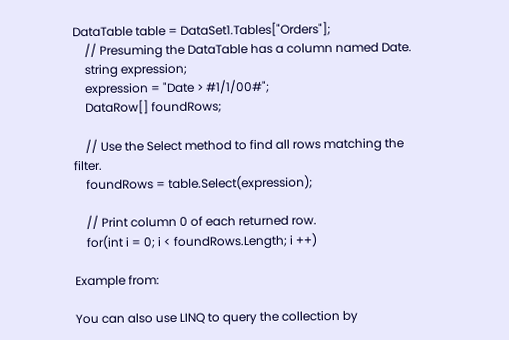DataTable table = DataSet1.Tables["Orders"];
    // Presuming the DataTable has a column named Date.
    string expression;
    expression = "Date > #1/1/00#";
    DataRow[] foundRows;

    // Use the Select method to find all rows matching the filter.
    foundRows = table.Select(expression);

    // Print column 0 of each returned row.
    for(int i = 0; i < foundRows.Length; i ++)

Example from:

You can also use LINQ to query the collection by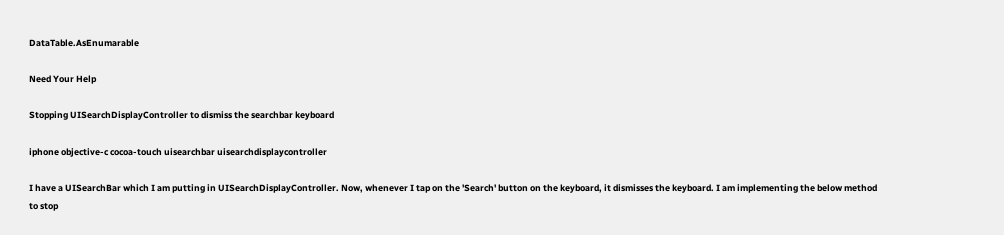DataTable.AsEnumarable

Need Your Help

Stopping UISearchDisplayController to dismiss the searchbar keyboard

iphone objective-c cocoa-touch uisearchbar uisearchdisplaycontroller

I have a UISearchBar which I am putting in UISearchDisplayController. Now, whenever I tap on the 'Search' button on the keyboard, it dismisses the keyboard. I am implementing the below method to stop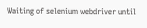Waiting of selenium webdriver until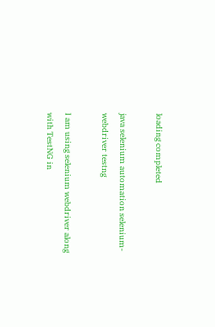loading completed

java selenium automation selenium-webdriver testng

I am using selenium webdriver along with TestNG in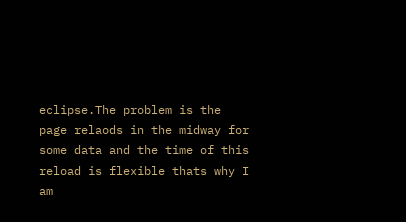eclipse.The problem is the page relaods in the midway for some data and the time of this reload is flexible thats why I am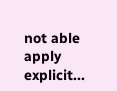not able apply explicit...